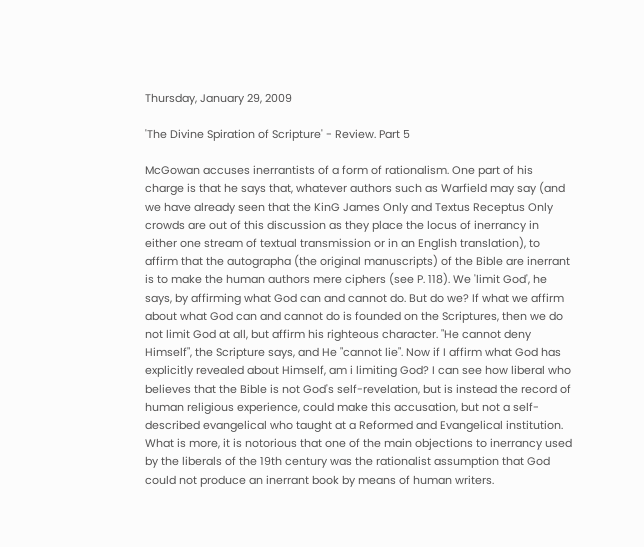Thursday, January 29, 2009

'The Divine Spiration of Scripture' - Review. Part 5

McGowan accuses inerrantists of a form of rationalism. One part of his charge is that he says that, whatever authors such as Warfield may say (and we have already seen that the KinG James Only and Textus Receptus Only crowds are out of this discussion as they place the locus of inerrancy in either one stream of textual transmission or in an English translation), to affirm that the autographa (the original manuscripts) of the Bible are inerrant is to make the human authors mere ciphers (see P. 118). We 'limit God', he says, by affirming what God can and cannot do. But do we? If what we affirm about what God can and cannot do is founded on the Scriptures, then we do not limit God at all, but affirm his righteous character. "He cannot deny Himself", the Scripture says, and He "cannot lie". Now if I affirm what God has explicitly revealed about Himself, am i limiting God? I can see how liberal who believes that the Bible is not God's self-revelation, but is instead the record of human religious experience, could make this accusation, but not a self-described evangelical who taught at a Reformed and Evangelical institution. What is more, it is notorious that one of the main objections to inerrancy used by the liberals of the 19th century was the rationalist assumption that God could not produce an inerrant book by means of human writers.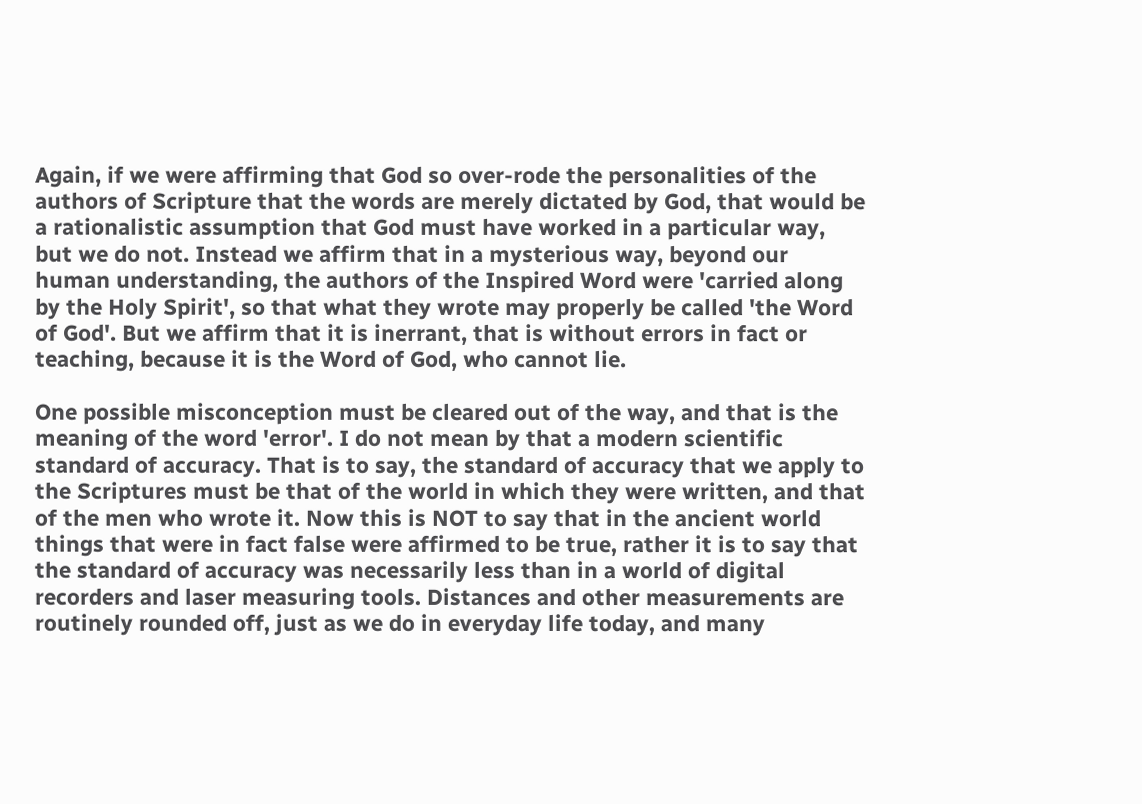Again, if we were affirming that God so over-rode the personalities of the authors of Scripture that the words are merely dictated by God, that would be a rationalistic assumption that God must have worked in a particular way, but we do not. Instead we affirm that in a mysterious way, beyond our human understanding, the authors of the Inspired Word were 'carried along by the Holy Spirit', so that what they wrote may properly be called 'the Word of God'. But we affirm that it is inerrant, that is without errors in fact or teaching, because it is the Word of God, who cannot lie.

One possible misconception must be cleared out of the way, and that is the meaning of the word 'error'. I do not mean by that a modern scientific standard of accuracy. That is to say, the standard of accuracy that we apply to the Scriptures must be that of the world in which they were written, and that of the men who wrote it. Now this is NOT to say that in the ancient world things that were in fact false were affirmed to be true, rather it is to say that the standard of accuracy was necessarily less than in a world of digital recorders and laser measuring tools. Distances and other measurements are routinely rounded off, just as we do in everyday life today, and many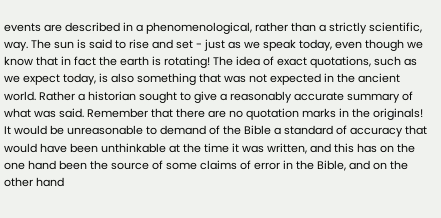events are described in a phenomenological, rather than a strictly scientific, way. The sun is said to rise and set - just as we speak today, even though we know that in fact the earth is rotating! The idea of exact quotations, such as we expect today, is also something that was not expected in the ancient world. Rather a historian sought to give a reasonably accurate summary of what was said. Remember that there are no quotation marks in the originals! It would be unreasonable to demand of the Bible a standard of accuracy that would have been unthinkable at the time it was written, and this has on the one hand been the source of some claims of error in the Bible, and on the other hand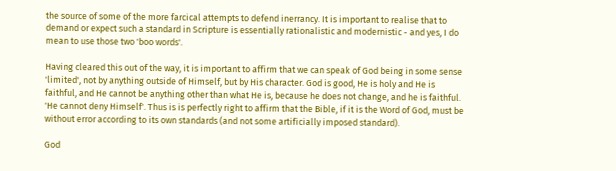the source of some of the more farcical attempts to defend inerrancy. It is important to realise that to demand or expect such a standard in Scripture is essentially rationalistic and modernistic - and yes, I do mean to use those two 'boo words'.

Having cleared this out of the way, it is important to affirm that we can speak of God being in some sense 'limited', not by anything outside of Himself, but by His character. God is good, He is holy and He is faithful, and He cannot be anything other than what He is, because he does not change, and he is faithful. 'He cannot deny Himself'. Thus is is perfectly right to affirm that the Bible, if it is the Word of God, must be without error according to its own standards (and not some artificially imposed standard).

God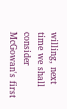willing, next time we shall consider McGowan's first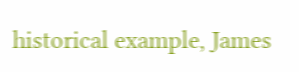historical example, James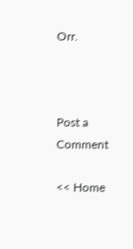Orr.



Post a Comment

<< Home